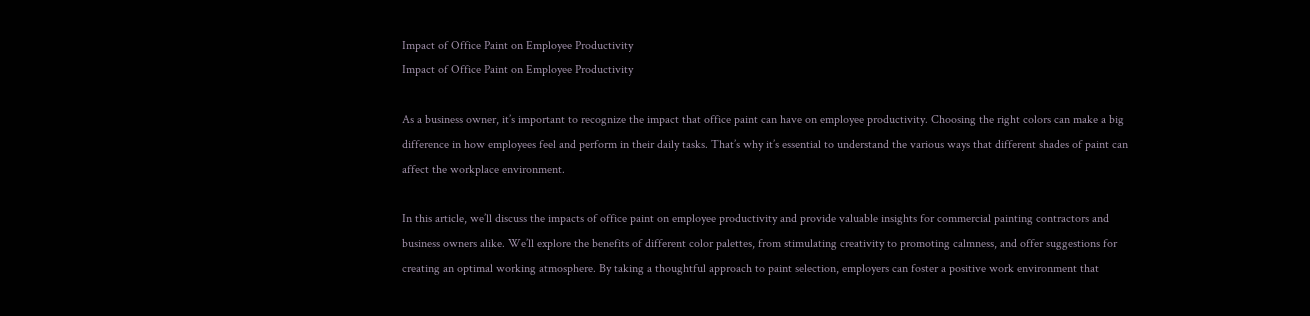Impact of Office Paint on Employee Productivity
Impact of Office Paint on Employee Productivity

As a business owner, it’s important to recognize the impact that office paint can have on employee productivity. Choosing the right colors can make a big difference in how employees feel and perform in their daily tasks. That’s why it’s essential to understand the various ways that different shades of paint can affect the workplace environment.

In this article, we’ll discuss the impacts of office paint on employee productivity and provide valuable insights for commercial painting contractors and business owners alike. We’ll explore the benefits of different color palettes, from stimulating creativity to promoting calmness, and offer suggestions for creating an optimal working atmosphere. By taking a thoughtful approach to paint selection, employers can foster a positive work environment that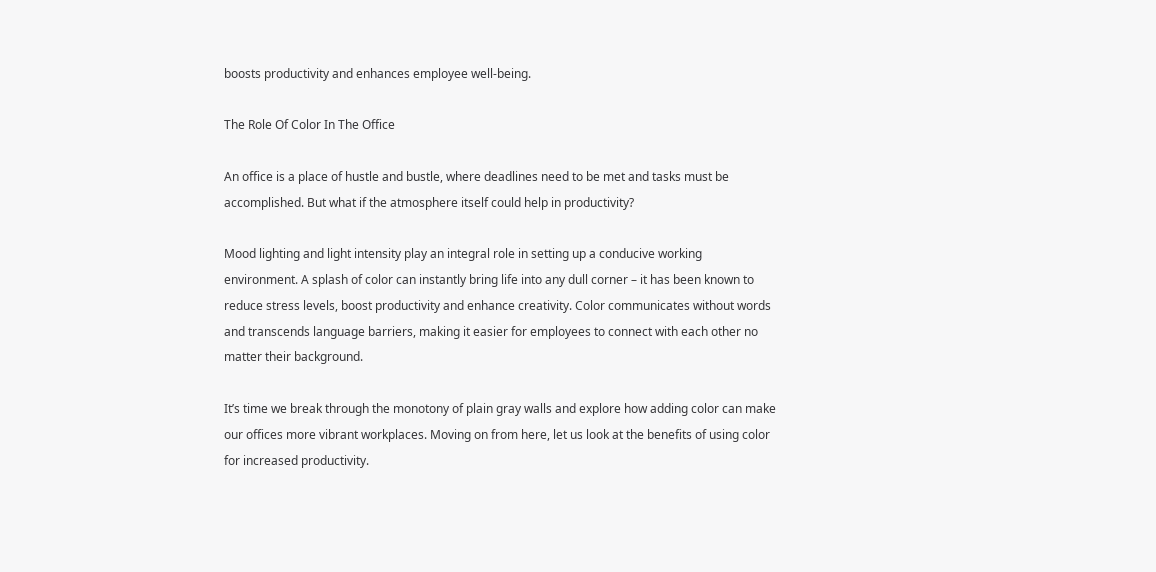boosts productivity and enhances employee well-being.

The Role Of Color In The Office

An office is a place of hustle and bustle, where deadlines need to be met and tasks must be accomplished. But what if the atmosphere itself could help in productivity?

Mood lighting and light intensity play an integral role in setting up a conducive working environment. A splash of color can instantly bring life into any dull corner – it has been known to reduce stress levels, boost productivity and enhance creativity. Color communicates without words and transcends language barriers, making it easier for employees to connect with each other no matter their background.

It’s time we break through the monotony of plain gray walls and explore how adding color can make our offices more vibrant workplaces. Moving on from here, let us look at the benefits of using color for increased productivity.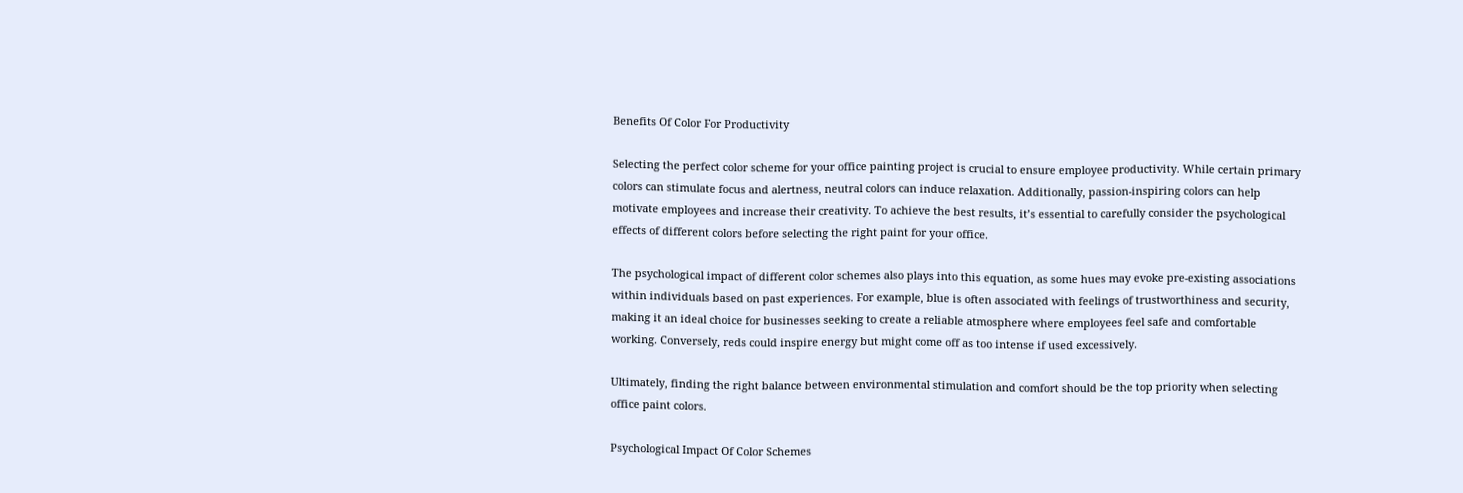Benefits Of Color For Productivity

Selecting the perfect color scheme for your office painting project is crucial to ensure employee productivity. While certain primary colors can stimulate focus and alertness, neutral colors can induce relaxation. Additionally, passion-inspiring colors can help motivate employees and increase their creativity. To achieve the best results, it’s essential to carefully consider the psychological effects of different colors before selecting the right paint for your office.

The psychological impact of different color schemes also plays into this equation, as some hues may evoke pre-existing associations within individuals based on past experiences. For example, blue is often associated with feelings of trustworthiness and security, making it an ideal choice for businesses seeking to create a reliable atmosphere where employees feel safe and comfortable working. Conversely, reds could inspire energy but might come off as too intense if used excessively.

Ultimately, finding the right balance between environmental stimulation and comfort should be the top priority when selecting office paint colors.

Psychological Impact Of Color Schemes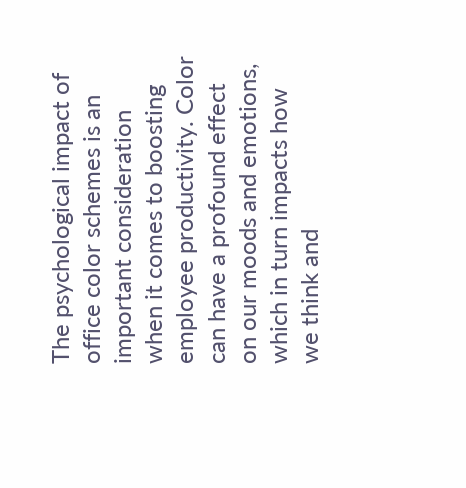The psychological impact of office color schemes is an important consideration when it comes to boosting employee productivity. Color can have a profound effect on our moods and emotions, which in turn impacts how we think and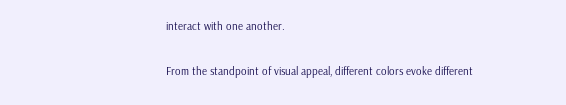interact with one another.

From the standpoint of visual appeal, different colors evoke different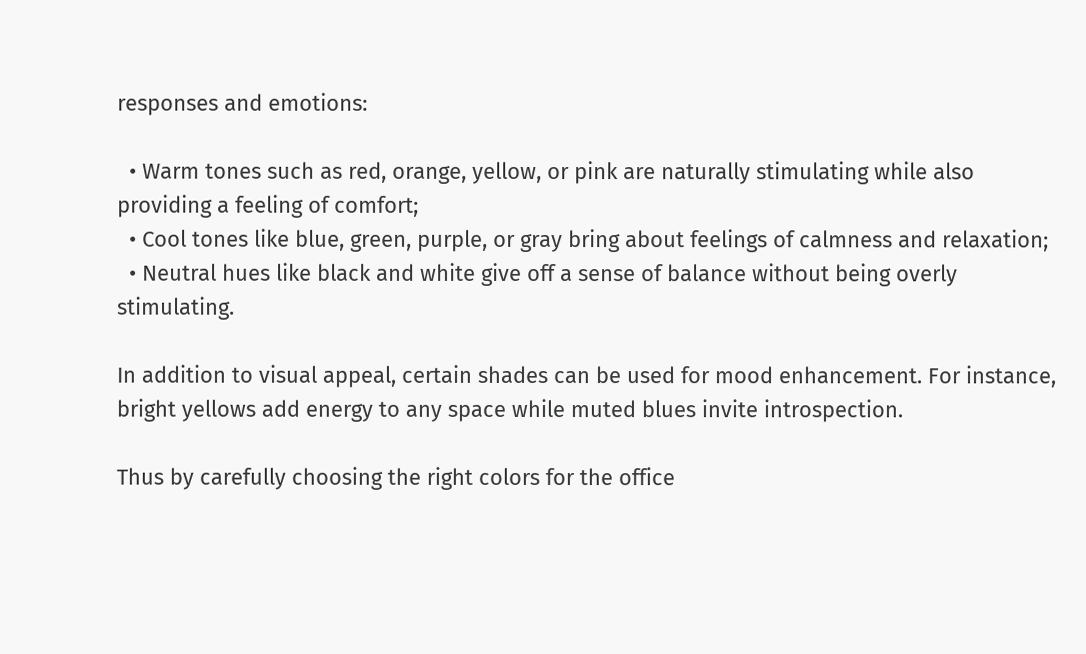responses and emotions:

  • Warm tones such as red, orange, yellow, or pink are naturally stimulating while also providing a feeling of comfort;
  • Cool tones like blue, green, purple, or gray bring about feelings of calmness and relaxation;
  • Neutral hues like black and white give off a sense of balance without being overly stimulating.

In addition to visual appeal, certain shades can be used for mood enhancement. For instance, bright yellows add energy to any space while muted blues invite introspection.

Thus by carefully choosing the right colors for the office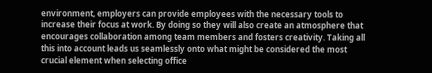environment, employers can provide employees with the necessary tools to increase their focus at work. By doing so they will also create an atmosphere that encourages collaboration among team members and fosters creativity. Taking all this into account leads us seamlessly onto what might be considered the most crucial element when selecting office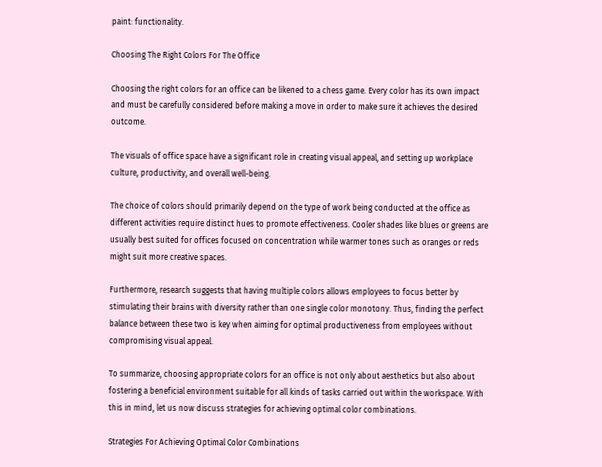paint: functionality.

Choosing The Right Colors For The Office

Choosing the right colors for an office can be likened to a chess game. Every color has its own impact and must be carefully considered before making a move in order to make sure it achieves the desired outcome.

The visuals of office space have a significant role in creating visual appeal, and setting up workplace culture, productivity, and overall well-being.

The choice of colors should primarily depend on the type of work being conducted at the office as different activities require distinct hues to promote effectiveness. Cooler shades like blues or greens are usually best suited for offices focused on concentration while warmer tones such as oranges or reds might suit more creative spaces.

Furthermore, research suggests that having multiple colors allows employees to focus better by stimulating their brains with diversity rather than one single color monotony. Thus, finding the perfect balance between these two is key when aiming for optimal productiveness from employees without compromising visual appeal.

To summarize, choosing appropriate colors for an office is not only about aesthetics but also about fostering a beneficial environment suitable for all kinds of tasks carried out within the workspace. With this in mind, let us now discuss strategies for achieving optimal color combinations.

Strategies For Achieving Optimal Color Combinations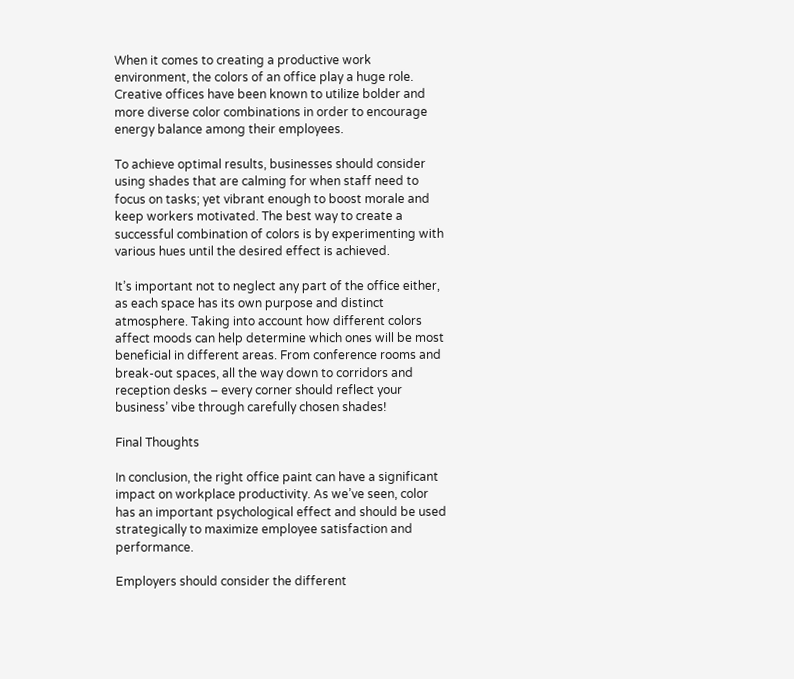When it comes to creating a productive work environment, the colors of an office play a huge role. Creative offices have been known to utilize bolder and more diverse color combinations in order to encourage energy balance among their employees.

To achieve optimal results, businesses should consider using shades that are calming for when staff need to focus on tasks; yet vibrant enough to boost morale and keep workers motivated. The best way to create a successful combination of colors is by experimenting with various hues until the desired effect is achieved.

It’s important not to neglect any part of the office either, as each space has its own purpose and distinct atmosphere. Taking into account how different colors affect moods can help determine which ones will be most beneficial in different areas. From conference rooms and break-out spaces, all the way down to corridors and reception desks – every corner should reflect your business’ vibe through carefully chosen shades!

Final Thoughts

In conclusion, the right office paint can have a significant impact on workplace productivity. As we’ve seen, color has an important psychological effect and should be used strategically to maximize employee satisfaction and performance.

Employers should consider the different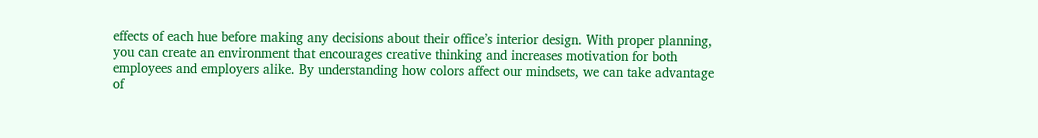effects of each hue before making any decisions about their office’s interior design. With proper planning, you can create an environment that encourages creative thinking and increases motivation for both employees and employers alike. By understanding how colors affect our mindsets, we can take advantage of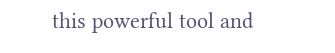this powerful tool and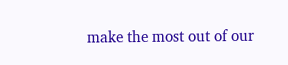make the most out of our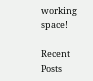working space!

Recent Posts